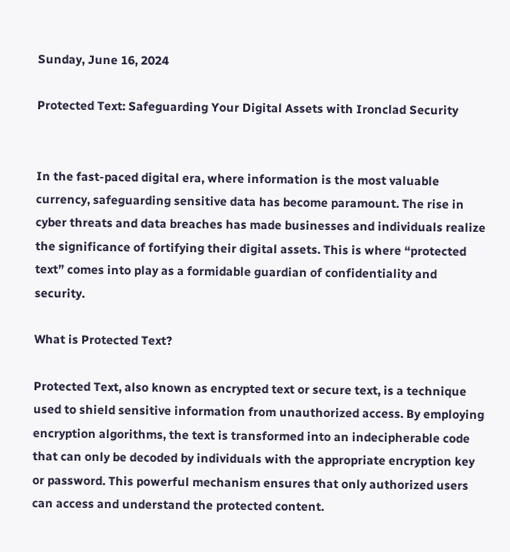Sunday, June 16, 2024

Protected Text: Safeguarding Your Digital Assets with Ironclad Security


In the fast-paced digital era, where information is the most valuable currency, safeguarding sensitive data has become paramount. The rise in cyber threats and data breaches has made businesses and individuals realize the significance of fortifying their digital assets. This is where “protected text” comes into play as a formidable guardian of confidentiality and security.

What is Protected Text?

Protected Text, also known as encrypted text or secure text, is a technique used to shield sensitive information from unauthorized access. By employing encryption algorithms, the text is transformed into an indecipherable code that can only be decoded by individuals with the appropriate encryption key or password. This powerful mechanism ensures that only authorized users can access and understand the protected content.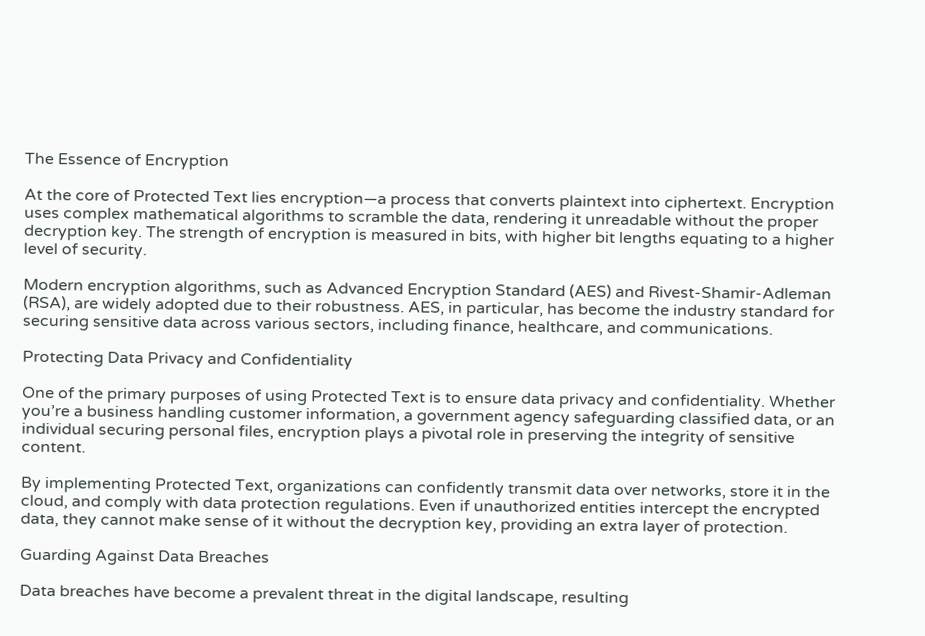The Essence of Encryption

At the core of Protected Text lies encryption—a process that converts plaintext into ciphertext. Encryption uses complex mathematical algorithms to scramble the data, rendering it unreadable without the proper decryption key. The strength of encryption is measured in bits, with higher bit lengths equating to a higher level of security.

Modern encryption algorithms, such as Advanced Encryption Standard (AES) and Rivest-Shamir-Adleman (RSA), are widely adopted due to their robustness. AES, in particular, has become the industry standard for securing sensitive data across various sectors, including finance, healthcare, and communications.

Protecting Data Privacy and Confidentiality

One of the primary purposes of using Protected Text is to ensure data privacy and confidentiality. Whether you’re a business handling customer information, a government agency safeguarding classified data, or an individual securing personal files, encryption plays a pivotal role in preserving the integrity of sensitive content.

By implementing Protected Text, organizations can confidently transmit data over networks, store it in the cloud, and comply with data protection regulations. Even if unauthorized entities intercept the encrypted data, they cannot make sense of it without the decryption key, providing an extra layer of protection.

Guarding Against Data Breaches

Data breaches have become a prevalent threat in the digital landscape, resulting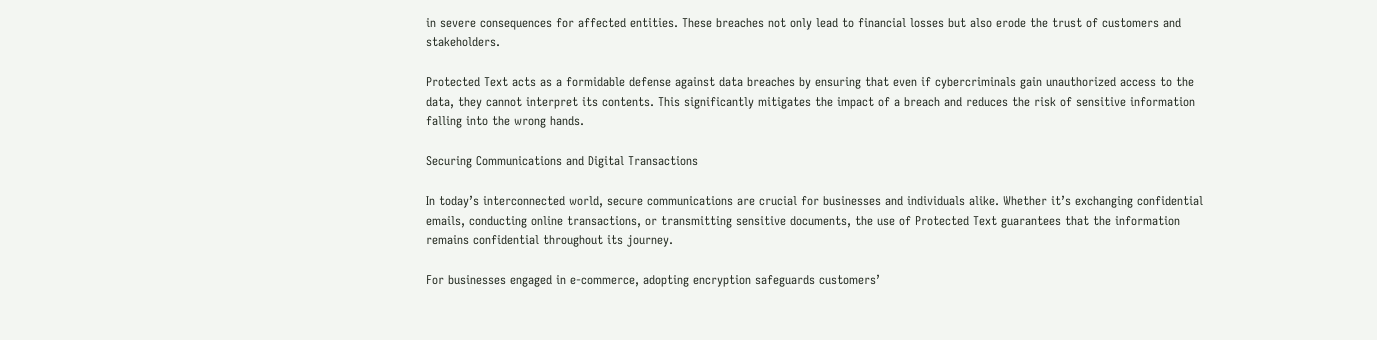in severe consequences for affected entities. These breaches not only lead to financial losses but also erode the trust of customers and stakeholders.

Protected Text acts as a formidable defense against data breaches by ensuring that even if cybercriminals gain unauthorized access to the data, they cannot interpret its contents. This significantly mitigates the impact of a breach and reduces the risk of sensitive information falling into the wrong hands.

Securing Communications and Digital Transactions

In today’s interconnected world, secure communications are crucial for businesses and individuals alike. Whether it’s exchanging confidential emails, conducting online transactions, or transmitting sensitive documents, the use of Protected Text guarantees that the information remains confidential throughout its journey.

For businesses engaged in e-commerce, adopting encryption safeguards customers’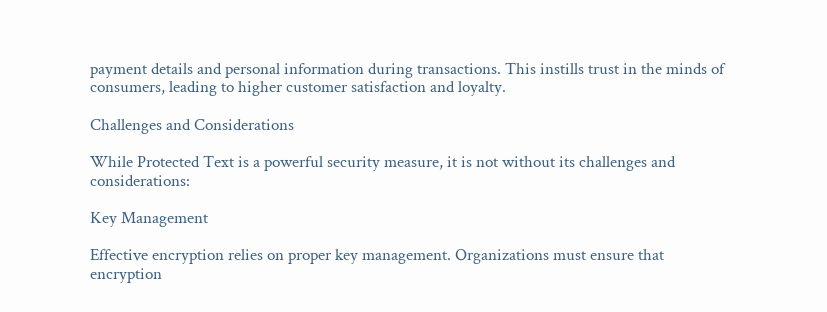payment details and personal information during transactions. This instills trust in the minds of consumers, leading to higher customer satisfaction and loyalty.

Challenges and Considerations

While Protected Text is a powerful security measure, it is not without its challenges and considerations:

Key Management

Effective encryption relies on proper key management. Organizations must ensure that encryption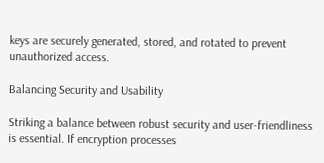keys are securely generated, stored, and rotated to prevent unauthorized access.

Balancing Security and Usability

Striking a balance between robust security and user-friendliness is essential. If encryption processes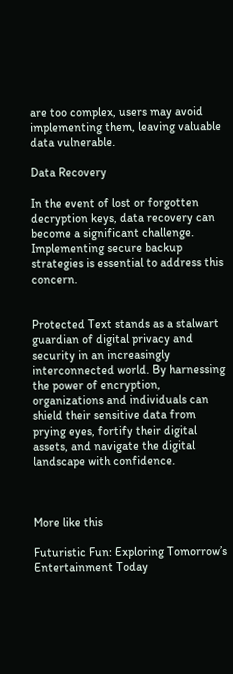are too complex, users may avoid implementing them, leaving valuable data vulnerable.

Data Recovery

In the event of lost or forgotten decryption keys, data recovery can become a significant challenge. Implementing secure backup strategies is essential to address this concern.


Protected Text stands as a stalwart guardian of digital privacy and security in an increasingly interconnected world. By harnessing the power of encryption, organizations and individuals can shield their sensitive data from prying eyes, fortify their digital assets, and navigate the digital landscape with confidence.



More like this

Futuristic Fun: Exploring Tomorrow’s Entertainment Today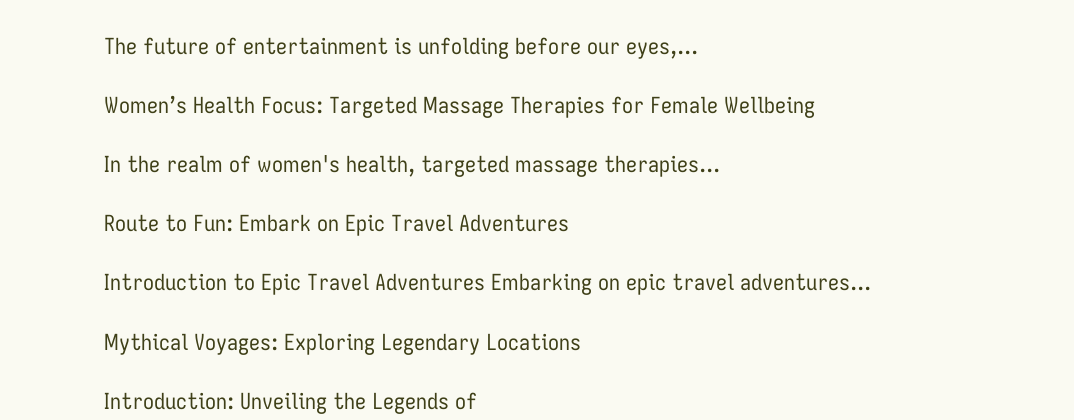The future of entertainment is unfolding before our eyes,...

Women’s Health Focus: Targeted Massage Therapies for Female Wellbeing

In the realm of women's health, targeted massage therapies...

Route to Fun: Embark on Epic Travel Adventures

Introduction to Epic Travel Adventures Embarking on epic travel adventures...

Mythical Voyages: Exploring Legendary Locations

Introduction: Unveiling the Legends of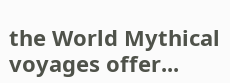the World Mythical voyages offer...